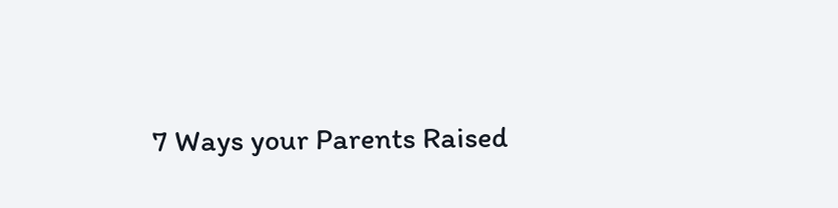7 Ways your Parents Raised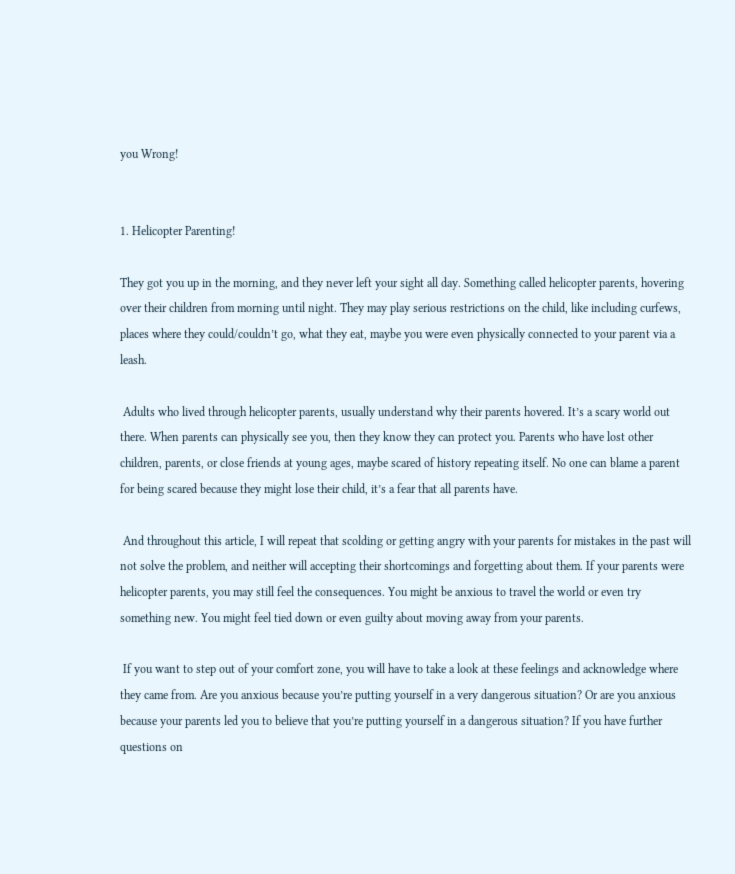you Wrong!


1. Helicopter Parenting!

They got you up in the morning, and they never left your sight all day. Something called helicopter parents, hovering over their children from morning until night. They may play serious restrictions on the child, like including curfews, places where they could/couldn’t go, what they eat, maybe you were even physically connected to your parent via a leash.

 Adults who lived through helicopter parents, usually understand why their parents hovered. It’s a scary world out there. When parents can physically see you, then they know they can protect you. Parents who have lost other children, parents, or close friends at young ages, maybe scared of history repeating itself. No one can blame a parent for being scared because they might lose their child, it’s a fear that all parents have.

 And throughout this article, I will repeat that scolding or getting angry with your parents for mistakes in the past will not solve the problem, and neither will accepting their shortcomings and forgetting about them. If your parents were helicopter parents, you may still feel the consequences. You might be anxious to travel the world or even try something new. You might feel tied down or even guilty about moving away from your parents.

 If you want to step out of your comfort zone, you will have to take a look at these feelings and acknowledge where they came from. Are you anxious because you’re putting yourself in a very dangerous situation? Or are you anxious because your parents led you to believe that you’re putting yourself in a dangerous situation? If you have further questions on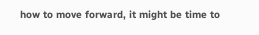how to move forward, it might be time to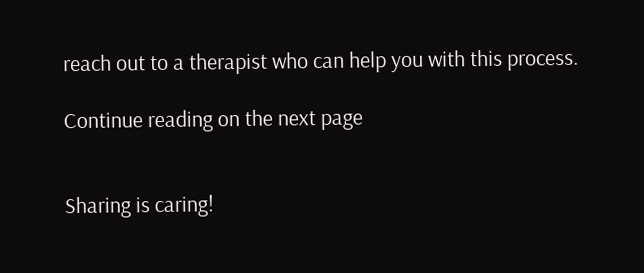reach out to a therapist who can help you with this process.

Continue reading on the next page


Sharing is caring!